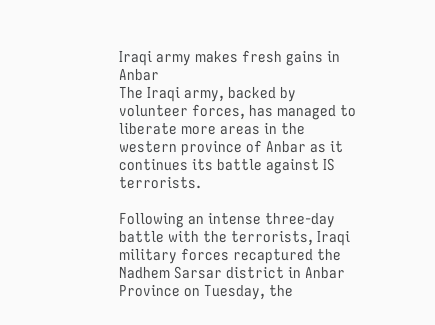Iraqi army makes fresh gains in Anbar
The Iraqi army, backed by volunteer forces, has managed to liberate more areas in the western province of Anbar as it continues its battle against IS terrorists.

Following an intense three-day battle with the terrorists, Iraqi military forces recaptured the Nadhem Sarsar district in Anbar Province on Tuesday, the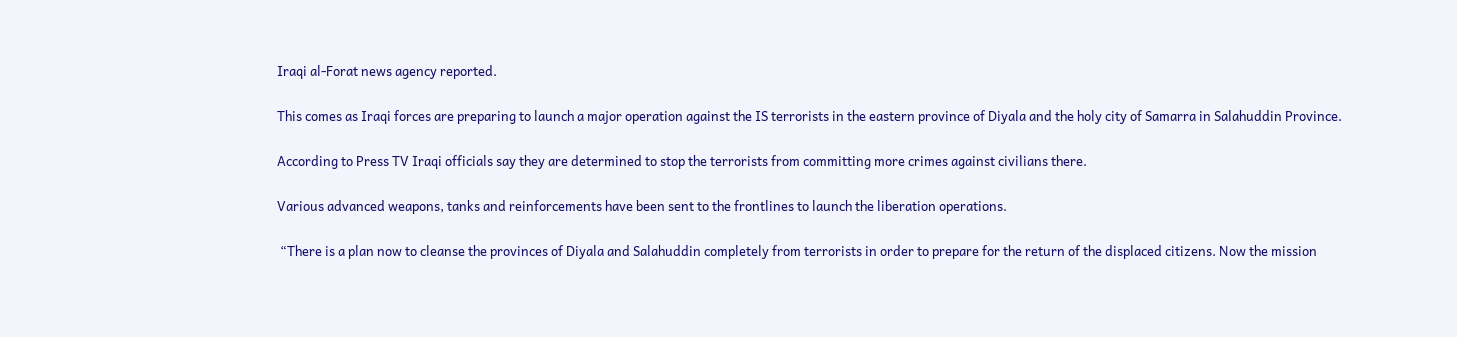Iraqi al-Forat news agency reported.

This comes as Iraqi forces are preparing to launch a major operation against the IS terrorists in the eastern province of Diyala and the holy city of Samarra in Salahuddin Province.

According to Press TV Iraqi officials say they are determined to stop the terrorists from committing more crimes against civilians there.

Various advanced weapons, tanks and reinforcements have been sent to the frontlines to launch the liberation operations.

 “There is a plan now to cleanse the provinces of Diyala and Salahuddin completely from terrorists in order to prepare for the return of the displaced citizens. Now the mission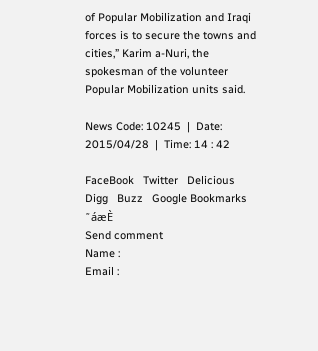of Popular Mobilization and Iraqi forces is to secure the towns and cities,” Karim a-Nuri, the spokesman of the volunteer Popular Mobilization units said.

News Code: 10245  |  Date: 2015/04/28  |  Time: 14 : 42

FaceBook   Twitter   Delicious   Digg   Buzz   Google Bookmarks   ˜áæÈ
Send comment
Name :
Email :